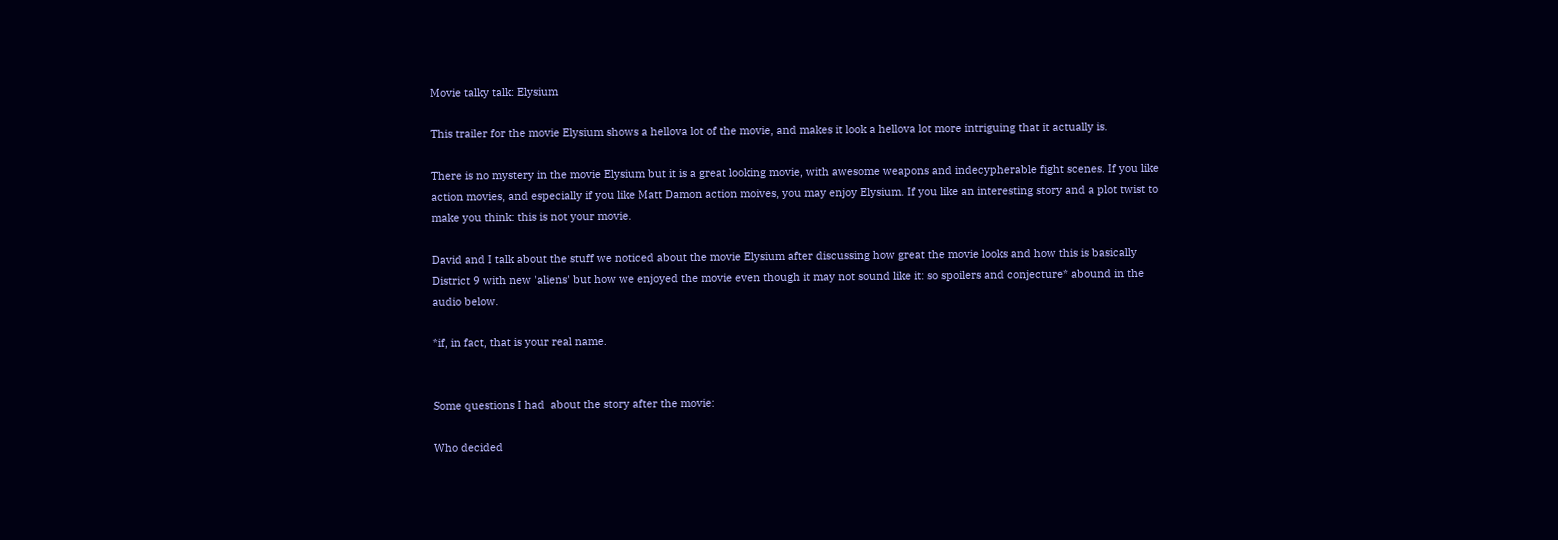Movie talky talk: Elysium

This trailer for the movie Elysium shows a hellova lot of the movie, and makes it look a hellova lot more intriguing that it actually is.

There is no mystery in the movie Elysium but it is a great looking movie, with awesome weapons and indecypherable fight scenes. If you like action movies, and especially if you like Matt Damon action moives, you may enjoy Elysium. If you like an interesting story and a plot twist to make you think: this is not your movie.

David and I talk about the stuff we noticed about the movie Elysium after discussing how great the movie looks and how this is basically District 9 with new 'aliens' but how we enjoyed the movie even though it may not sound like it: so spoilers and conjecture* abound in the audio below.

*if, in fact, that is your real name.


Some questions I had  about the story after the movie:

Who decided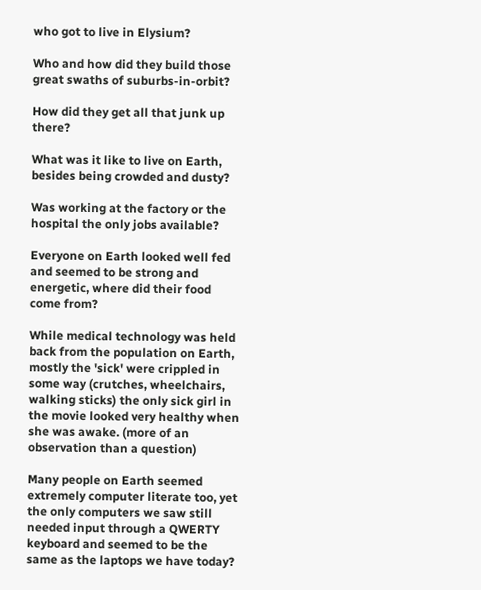who got to live in Elysium?

Who and how did they build those great swaths of suburbs-in-orbit?

How did they get all that junk up there?

What was it like to live on Earth, besides being crowded and dusty?

Was working at the factory or the hospital the only jobs available?

Everyone on Earth looked well fed and seemed to be strong and energetic, where did their food come from?

While medical technology was held back from the population on Earth, mostly the 'sick' were crippled in some way (crutches, wheelchairs, walking sticks) the only sick girl in the movie looked very healthy when she was awake. (more of an observation than a question)

Many people on Earth seemed extremely computer literate too, yet the only computers we saw still needed input through a QWERTY keyboard and seemed to be the same as the laptops we have today?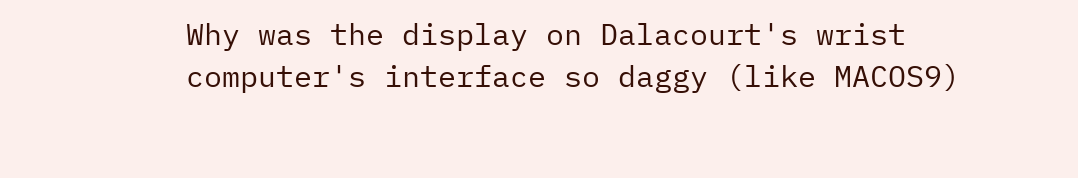Why was the display on Dalacourt's wrist computer's interface so daggy (like MACOS9)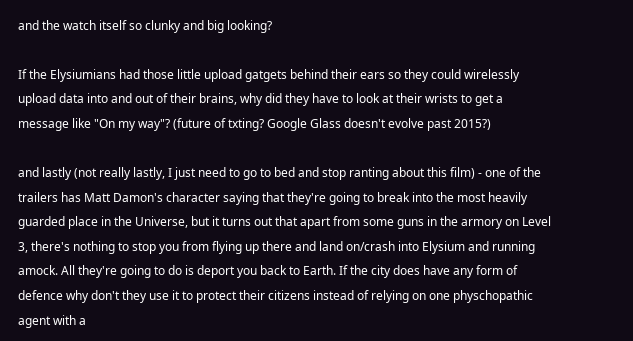and the watch itself so clunky and big looking?

If the Elysiumians had those little upload gatgets behind their ears so they could wirelessly upload data into and out of their brains, why did they have to look at their wrists to get a message like "On my way"? (future of txting? Google Glass doesn't evolve past 2015?)

and lastly (not really lastly, I just need to go to bed and stop ranting about this film) - one of the trailers has Matt Damon's character saying that they're going to break into the most heavily guarded place in the Universe, but it turns out that apart from some guns in the armory on Level 3, there's nothing to stop you from flying up there and land on/crash into Elysium and running amock. All they're going to do is deport you back to Earth. If the city does have any form of defence why don't they use it to protect their citizens instead of relying on one physchopathic agent with a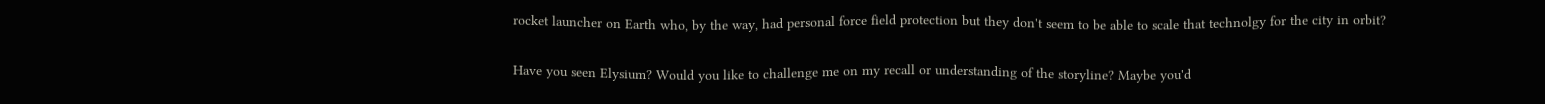rocket launcher on Earth who, by the way, had personal force field protection but they don't seem to be able to scale that technolgy for the city in orbit?


Have you seen Elysium? Would you like to challenge me on my recall or understanding of the storyline? Maybe you'd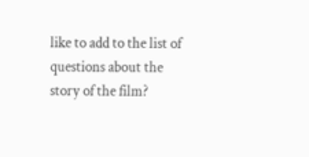like to add to the list of questions about the story of the film?